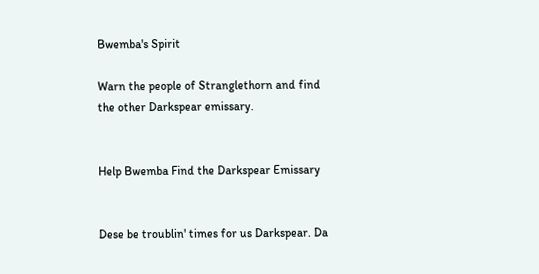Bwemba's Spirit

Warn the people of Stranglethorn and find the other Darkspear emissary.


Help Bwemba Find the Darkspear Emissary


Dese be troublin' times for us Darkspear. Da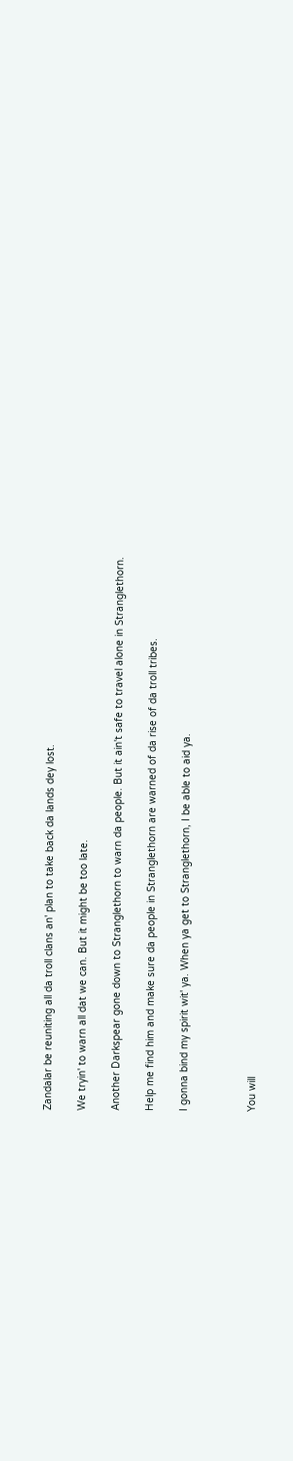Zandalar be reuniting all da troll clans an' plan to take back da lands dey lost.

We tryin' to warn all dat we can. But it might be too late.

Another Darkspear gone down to Stranglethorn to warn da people. But it ain't safe to travel alone in Stranglethorn.

Help me find him and make sure da people in Stranglethorn are warned of da rise of da troll tribes.

I gonna bind my spirit wit' ya. When ya get to Stranglethorn, I be able to aid ya.



You will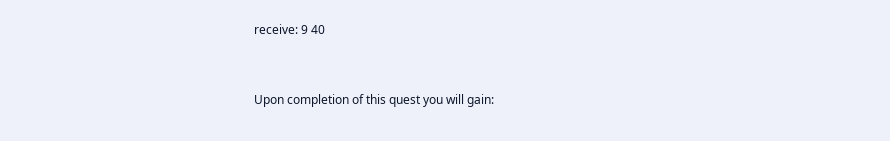receive: 9 40


Upon completion of this quest you will gain: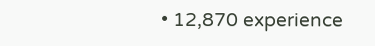• 12,870 experience